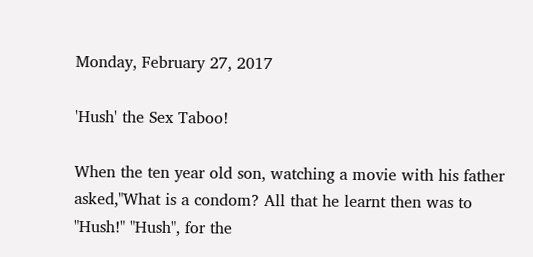Monday, February 27, 2017

'Hush' the Sex Taboo!

When the ten year old son, watching a movie with his father asked,"What is a condom? All that he learnt then was to "Hush!" "Hush", for the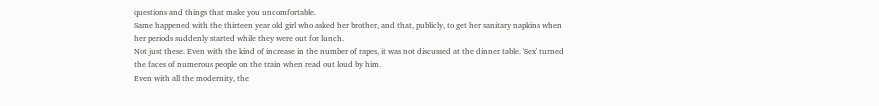questions and things that make you uncomfortable.
Same happened with the thirteen year old girl who asked her brother, and that, publicly, to get her sanitary napkins when her periods suddenly started while they were out for lunch.
Not just these. Even with the kind of increase in the number of rapes, it was not discussed at the dinner table. 'Sex' turned the faces of numerous people on the train when read out loud by him.
Even with all the modernity, the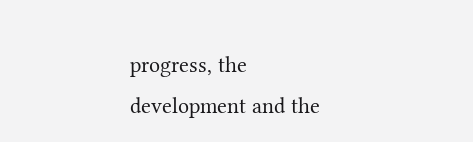progress, the development and the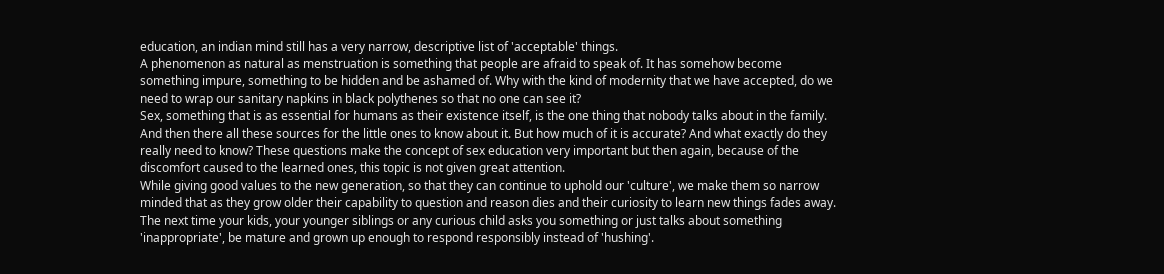education, an indian mind still has a very narrow, descriptive list of 'acceptable' things.
A phenomenon as natural as menstruation is something that people are afraid to speak of. It has somehow become something impure, something to be hidden and be ashamed of. Why with the kind of modernity that we have accepted, do we need to wrap our sanitary napkins in black polythenes so that no one can see it?
Sex, something that is as essential for humans as their existence itself, is the one thing that nobody talks about in the family. And then there all these sources for the little ones to know about it. But how much of it is accurate? And what exactly do they really need to know? These questions make the concept of sex education very important but then again, because of the discomfort caused to the learned ones, this topic is not given great attention.
While giving good values to the new generation, so that they can continue to uphold our 'culture', we make them so narrow minded that as they grow older their capability to question and reason dies and their curiosity to learn new things fades away.
The next time your kids, your younger siblings or any curious child asks you something or just talks about something 'inappropriate', be mature and grown up enough to respond responsibly instead of 'hushing'.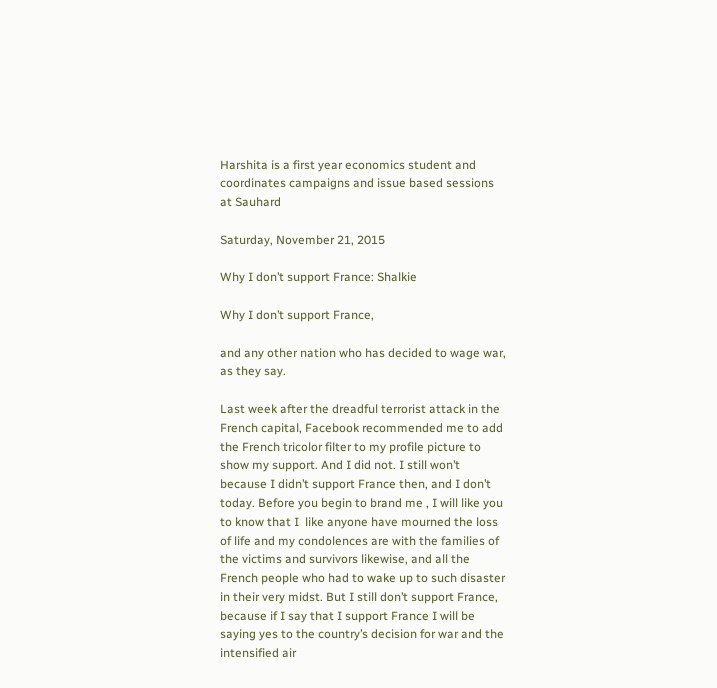Harshita is a first year economics student and coordinates campaigns and issue based sessions at Sauhard

Saturday, November 21, 2015

Why I don’t support France: Shalkie

Why I don’t support France,

and any other nation who has decided to wage war, as they say.

Last week after the dreadful terrorist attack in the French capital, Facebook recommended me to add the French tricolor filter to my profile picture to show my support. And I did not. I still won’t because I didn’t support France then, and I don’t today. Before you begin to brand me , I will like you to know that I  like anyone have mourned the loss of life and my condolences are with the families of the victims and survivors likewise, and all the French people who had to wake up to such disaster in their very midst. But I still don’t support France, because if I say that I support France I will be saying yes to the country’s decision for war and the intensified air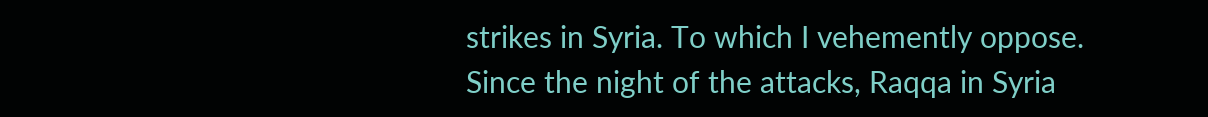strikes in Syria. To which I vehemently oppose.
Since the night of the attacks, Raqqa in Syria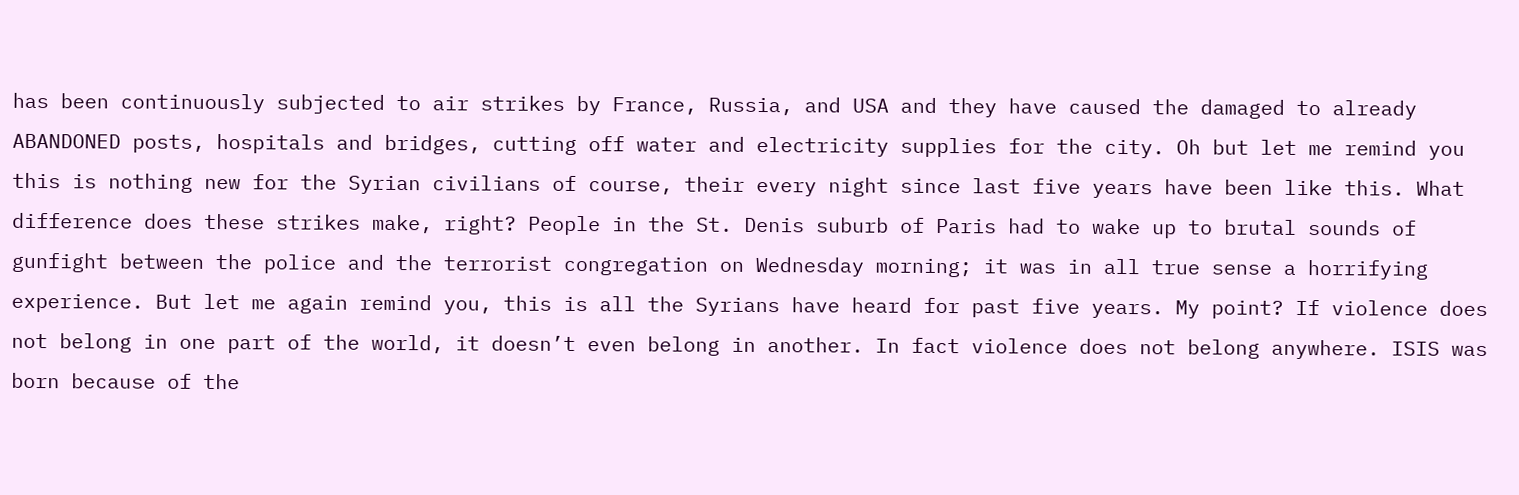has been continuously subjected to air strikes by France, Russia, and USA and they have caused the damaged to already ABANDONED posts, hospitals and bridges, cutting off water and electricity supplies for the city. Oh but let me remind you this is nothing new for the Syrian civilians of course, their every night since last five years have been like this. What difference does these strikes make, right? People in the St. Denis suburb of Paris had to wake up to brutal sounds of gunfight between the police and the terrorist congregation on Wednesday morning; it was in all true sense a horrifying experience. But let me again remind you, this is all the Syrians have heard for past five years. My point? If violence does not belong in one part of the world, it doesn’t even belong in another. In fact violence does not belong anywhere. ISIS was born because of the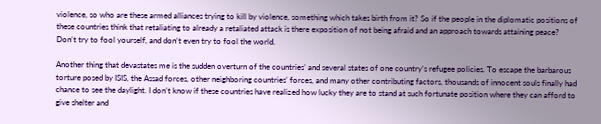violence, so who are these armed alliances trying to kill by violence, something which takes birth from it? So if the people in the diplomatic positions of these countries think that retaliating to already a retaliated attack is there exposition of not being afraid and an approach towards attaining peace? Don’t try to fool yourself, and don’t even try to fool the world.

Another thing that devastates me is the sudden overturn of the countries’ and several states of one country’s refugee policies. To escape the barbarous torture posed by ISIS, the Assad forces, other neighboring countries’ forces, and many other contributing factors, thousands of innocent souls finally had chance to see the daylight. I don’t know if these countries have realized how lucky they are to stand at such fortunate position where they can afford to give shelter and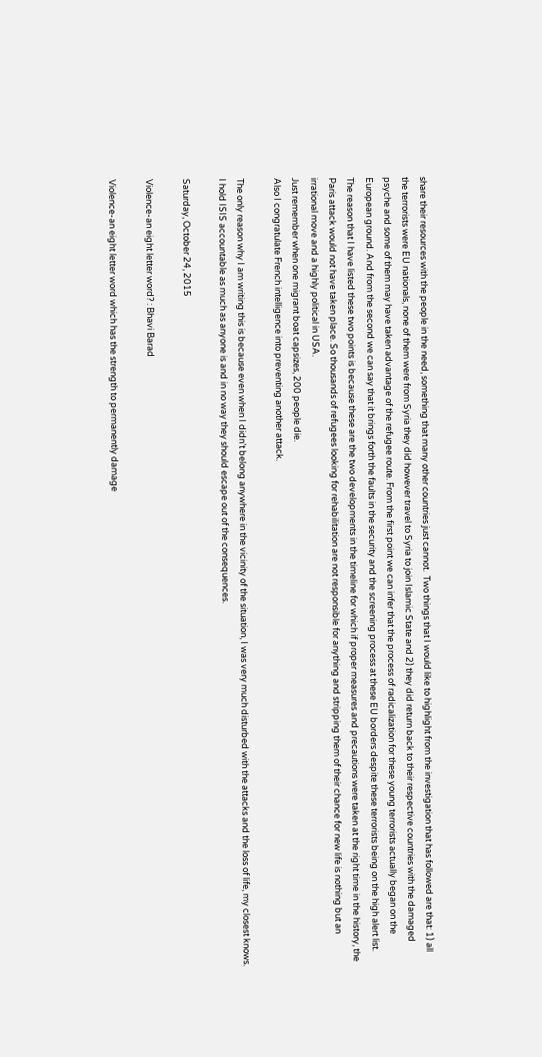share their resources with the people in the need, something that many other countries just cannot.  Two things that I would like to highlight from the investigation that has followed are that: 1) all the terrorists were EU nationals, none of them were from Syria they did however travel to Syria to join Islamic State and 2) they did return back to their respective countries with the damaged psyche and some of them may have taken advantage of the refugee route. From the first point we can infer that the process of radicalization for these young terrorists actually began on the European ground. And from the second we can say that it brings forth the faults in the security and the screening process at these EU borders despite these terrorists being on the high alert list. The reason that I have listed these two points is because these are the two developments in the timeline for which if proper measures and precautions were taken at the right time in the history, the Paris attack would not have taken place. So thousands of refugees looking for rehabilitation are not responsible for anything and stripping them of their chance for new life is nothing but an irrational move and a highly political in USA.
Just remember when one migrant boat capsizes, 200 people die.
Also I congratulate French intelligence into preventing another attack.

The only reason why I am writing this is because even when I didn’t belong anywhere in the vicinity of the situation, I was very much disturbed with the attacks and the loss of life, my closest knows. I hold ISIS accountable as much as anyone is and in no way they should escape out of the consequences.

Saturday, October 24, 2015

Violence-an eight letter word? : Bhavi Barad

Violence-an eight letter word which has the strength to permanently damage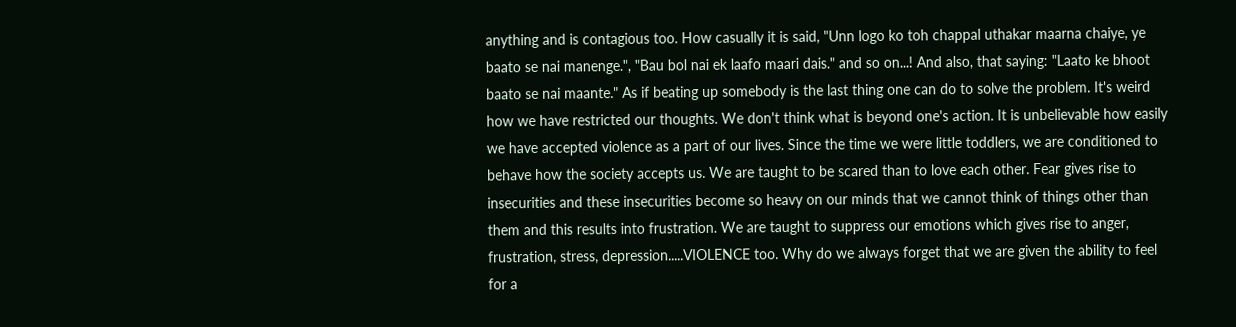anything and is contagious too. How casually it is said, "Unn logo ko toh chappal uthakar maarna chaiye, ye baato se nai manenge.", "Bau bol nai ek laafo maari dais." and so on...! And also, that saying: "Laato ke bhoot baato se nai maante." As if beating up somebody is the last thing one can do to solve the problem. It's weird how we have restricted our thoughts. We don't think what is beyond one's action. It is unbelievable how easily we have accepted violence as a part of our lives. Since the time we were little toddlers, we are conditioned to behave how the society accepts us. We are taught to be scared than to love each other. Fear gives rise to insecurities and these insecurities become so heavy on our minds that we cannot think of things other than them and this results into frustration. We are taught to suppress our emotions which gives rise to anger, frustration, stress, depression.....VIOLENCE too. Why do we always forget that we are given the ability to feel for a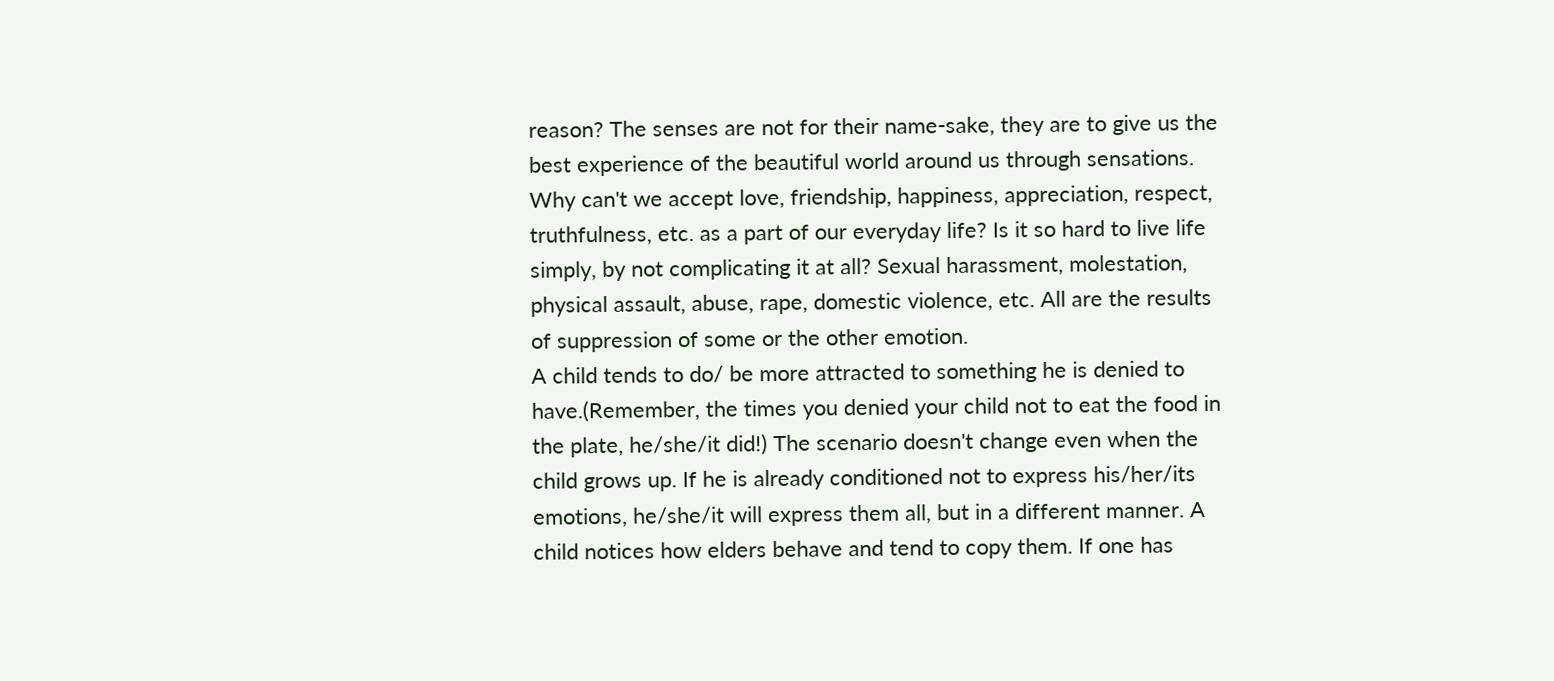reason? The senses are not for their name-sake, they are to give us the best experience of the beautiful world around us through sensations. Why can't we accept love, friendship, happiness, appreciation, respect, truthfulness, etc. as a part of our everyday life? Is it so hard to live life simply, by not complicating it at all? Sexual harassment, molestation, physical assault, abuse, rape, domestic violence, etc. All are the results of suppression of some or the other emotion.
A child tends to do/ be more attracted to something he is denied to have.(Remember, the times you denied your child not to eat the food in the plate, he/she/it did!) The scenario doesn't change even when the child grows up. If he is already conditioned not to express his/her/its emotions, he/she/it will express them all, but in a different manner. A child notices how elders behave and tend to copy them. If one has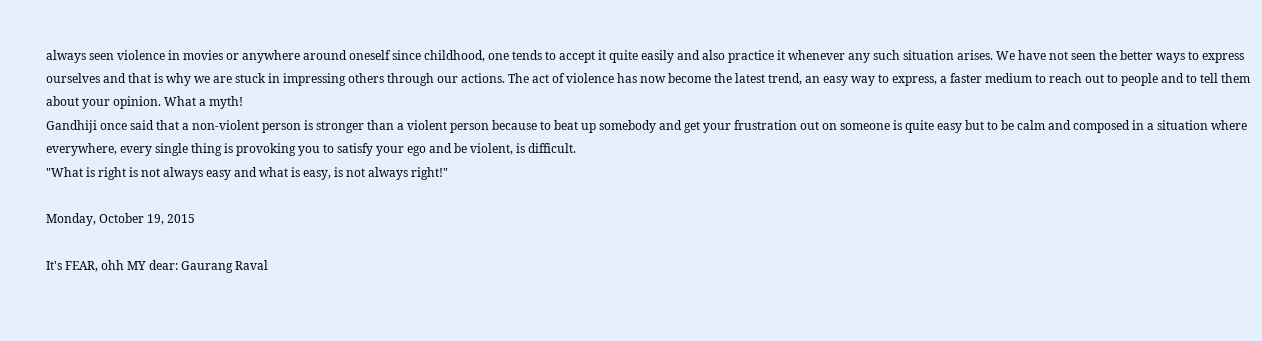always seen violence in movies or anywhere around oneself since childhood, one tends to accept it quite easily and also practice it whenever any such situation arises. We have not seen the better ways to express ourselves and that is why we are stuck in impressing others through our actions. The act of violence has now become the latest trend, an easy way to express, a faster medium to reach out to people and to tell them about your opinion. What a myth!
Gandhiji once said that a non-violent person is stronger than a violent person because to beat up somebody and get your frustration out on someone is quite easy but to be calm and composed in a situation where everywhere, every single thing is provoking you to satisfy your ego and be violent, is difficult.
"What is right is not always easy and what is easy, is not always right!"

Monday, October 19, 2015

It's FEAR, ohh MY dear: Gaurang Raval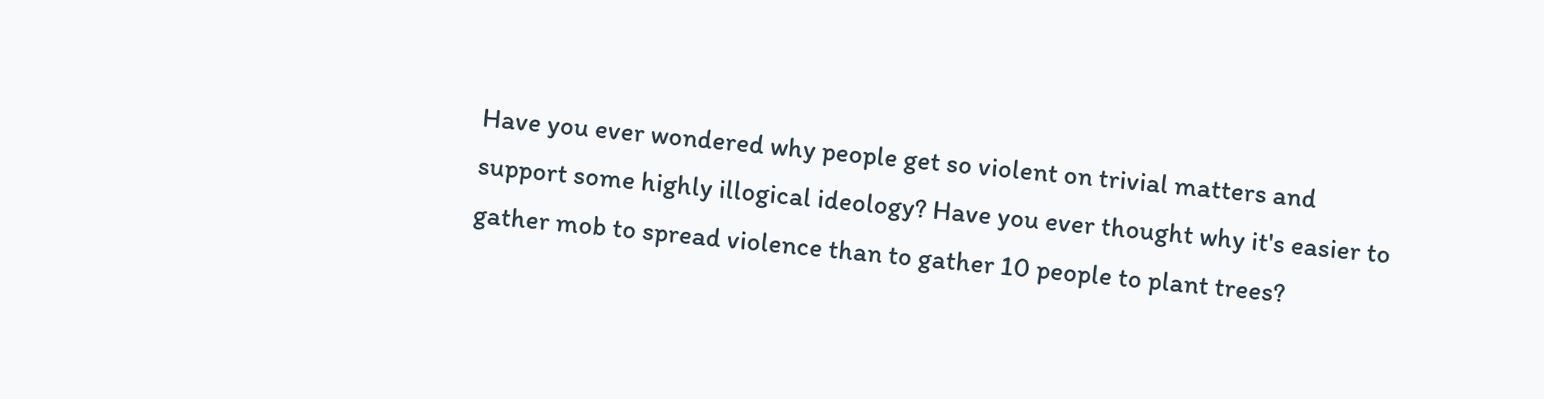Have you ever wondered why people get so violent on trivial matters and support some highly illogical ideology? Have you ever thought why it's easier to gather mob to spread violence than to gather 10 people to plant trees?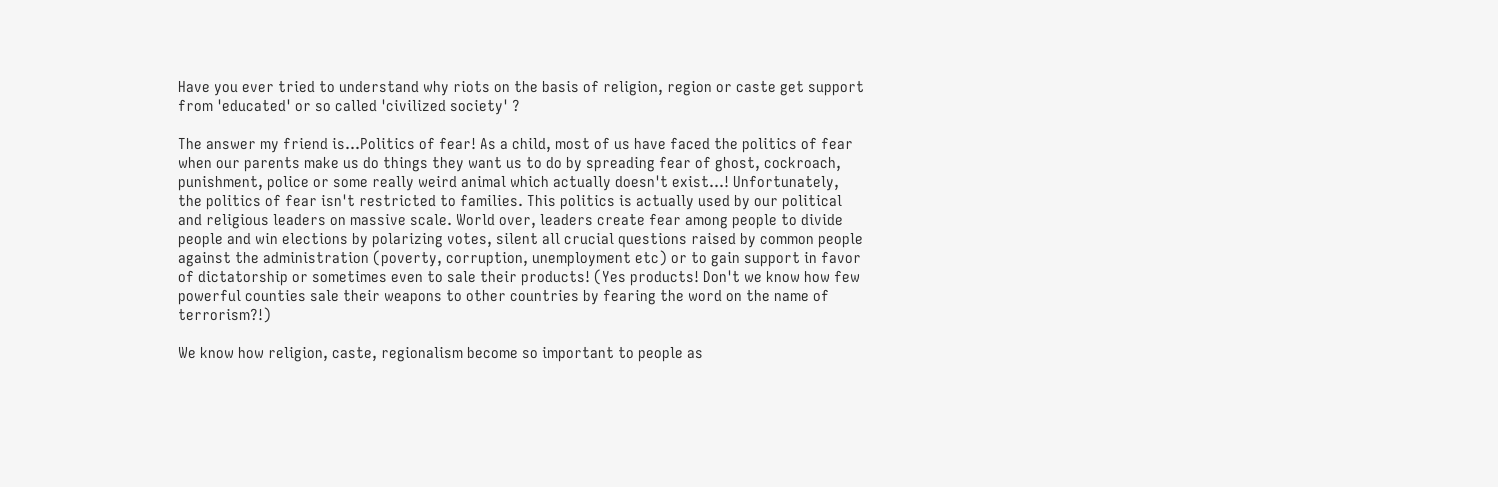Have you ever tried to understand why riots on the basis of religion, region or caste get support from 'educated' or so called 'civilized society' ?

The answer my friend is...Politics of fear! As a child, most of us have faced the politics of fear when our parents make us do things they want us to do by spreading fear of ghost, cockroach, punishment, police or some really weird animal which actually doesn't exist...! Unfortunately, the politics of fear isn't restricted to families. This politics is actually used by our political and religious leaders on massive scale. World over, leaders create fear among people to divide people and win elections by polarizing votes, silent all crucial questions raised by common people against the administration (poverty, corruption, unemployment etc) or to gain support in favor of dictatorship or sometimes even to sale their products! (Yes products! Don't we know how few powerful counties sale their weapons to other countries by fearing the word on the name of terrorism?!)

We know how religion, caste, regionalism become so important to people as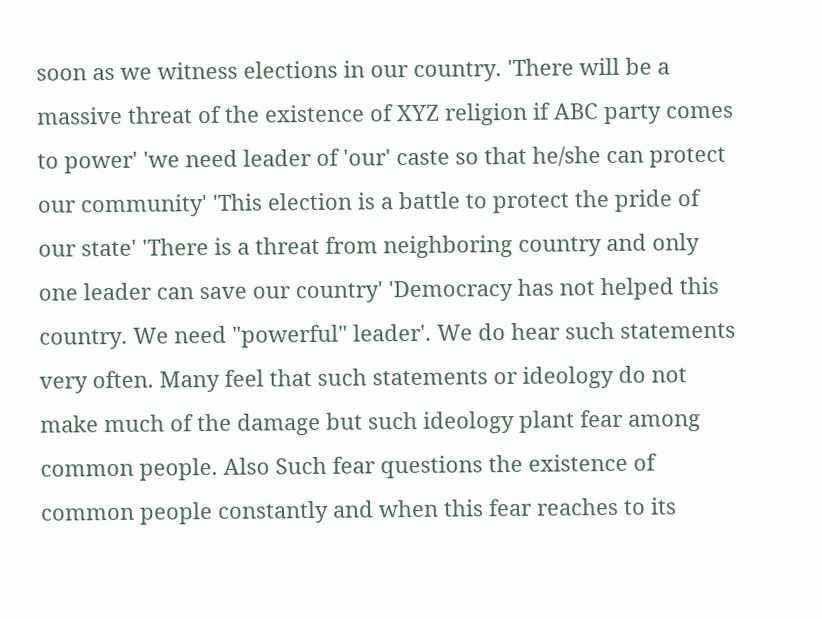soon as we witness elections in our country. 'There will be a massive threat of the existence of XYZ religion if ABC party comes to power' 'we need leader of 'our' caste so that he/she can protect our community' 'This election is a battle to protect the pride of our state' 'There is a threat from neighboring country and only one leader can save our country' 'Democracy has not helped this country. We need "powerful" leader'. We do hear such statements very often. Many feel that such statements or ideology do not make much of the damage but such ideology plant fear among common people. Also Such fear questions the existence of common people constantly and when this fear reaches to its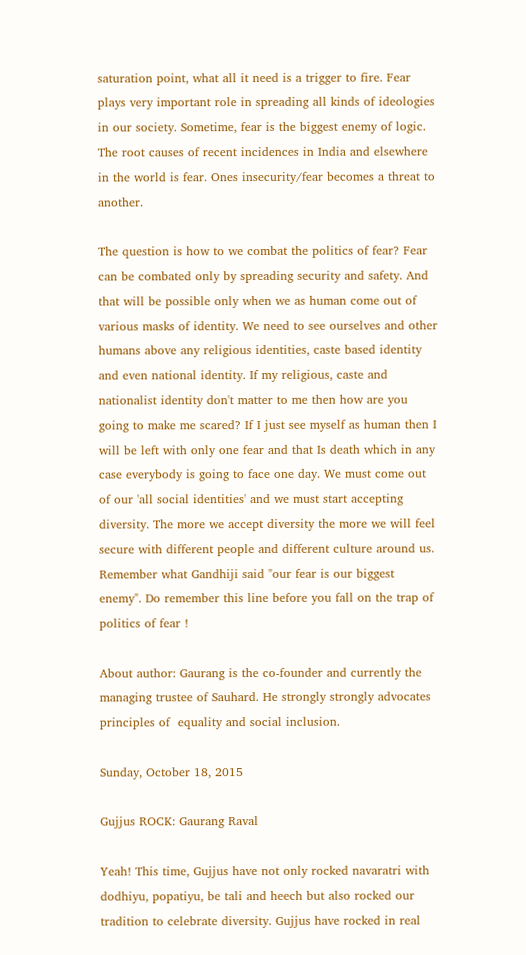saturation point, what all it need is a trigger to fire. Fear plays very important role in spreading all kinds of ideologies in our society. Sometime, fear is the biggest enemy of logic. The root causes of recent incidences in India and elsewhere in the world is fear. Ones insecurity/fear becomes a threat to another.

The question is how to we combat the politics of fear? Fear can be combated only by spreading security and safety. And that will be possible only when we as human come out of various masks of identity. We need to see ourselves and other humans above any religious identities, caste based identity and even national identity. If my religious, caste and nationalist identity don't matter to me then how are you going to make me scared? If I just see myself as human then I will be left with only one fear and that Is death which in any case everybody is going to face one day. We must come out of our 'all social identities' and we must start accepting diversity. The more we accept diversity the more we will feel secure with different people and different culture around us.
Remember what Gandhiji said "our fear is our biggest enemy". Do remember this line before you fall on the trap of politics of fear !

About author: Gaurang is the co-founder and currently the managing trustee of Sauhard. He strongly strongly advocates principles of  equality and social inclusion.

Sunday, October 18, 2015

Gujjus ROCK: Gaurang Raval

Yeah! This time, Gujjus have not only rocked navaratri with dodhiyu, popatiyu, be tali and heech but also rocked our tradition to celebrate diversity. Gujjus have rocked in real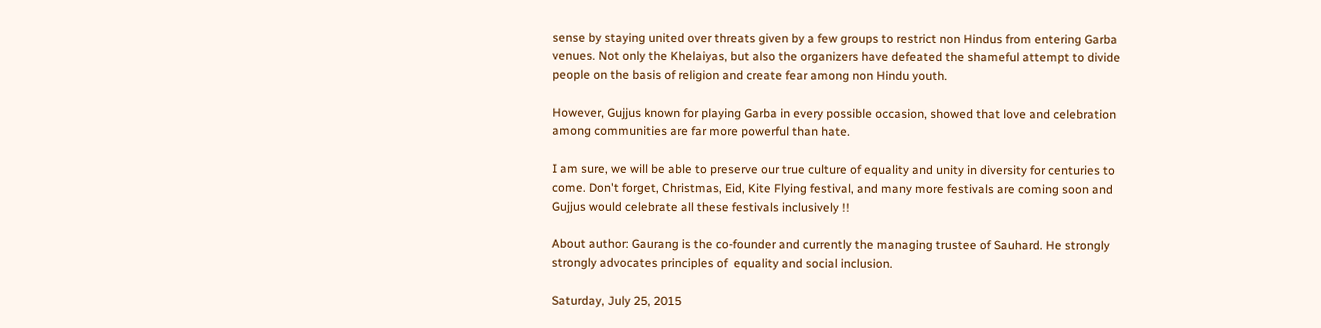sense by staying united over threats given by a few groups to restrict non Hindus from entering Garba venues. Not only the Khelaiyas, but also the organizers have defeated the shameful attempt to divide people on the basis of religion and create fear among non Hindu youth.

However, Gujjus known for playing Garba in every possible occasion, showed that love and celebration among communities are far more powerful than hate.

I am sure, we will be able to preserve our true culture of equality and unity in diversity for centuries to come. Don't forget, Christmas, Eid, Kite Flying festival, and many more festivals are coming soon and Gujjus would celebrate all these festivals inclusively !!

About author: Gaurang is the co-founder and currently the managing trustee of Sauhard. He strongly strongly advocates principles of  equality and social inclusion.

Saturday, July 25, 2015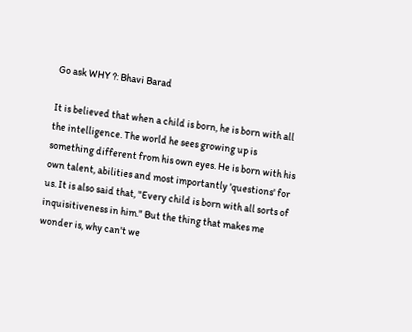Go ask WHY ?: Bhavi Barad

It is believed that when a child is born, he is born with all the intelligence. The world he sees growing up is something different from his own eyes. He is born with his own talent, abilities and most importantly 'questions' for us. It is also said that, "Every child is born with all sorts of inquisitiveness in him." But the thing that makes me wonder is, why can't we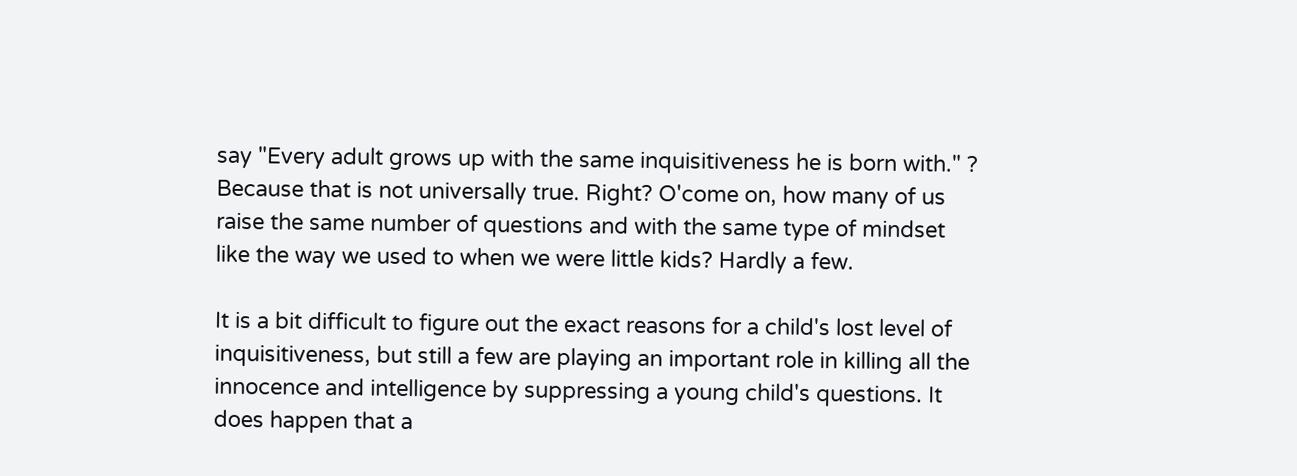say "Every adult grows up with the same inquisitiveness he is born with." ? Because that is not universally true. Right? O'come on, how many of us raise the same number of questions and with the same type of mindset like the way we used to when we were little kids? Hardly a few.

It is a bit difficult to figure out the exact reasons for a child's lost level of inquisitiveness, but still a few are playing an important role in killing all the innocence and intelligence by suppressing a young child's questions. It does happen that a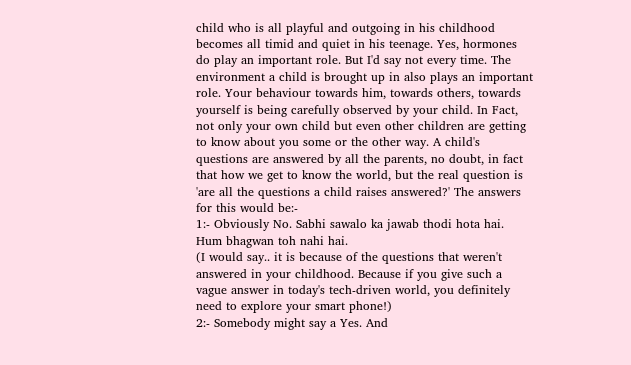child who is all playful and outgoing in his childhood becomes all timid and quiet in his teenage. Yes, hormones do play an important role. But I'd say not every time. The environment a child is brought up in also plays an important role. Your behaviour towards him, towards others, towards yourself is being carefully observed by your child. In Fact, not only your own child but even other children are getting to know about you some or the other way. A child's questions are answered by all the parents, no doubt, in fact that how we get to know the world, but the real question is 'are all the questions a child raises answered?' The answers for this would be:-
1:- Obviously No. Sabhi sawalo ka jawab thodi hota hai. Hum bhagwan toh nahi hai.
(I would say.. it is because of the questions that weren't answered in your childhood. Because if you give such a vague answer in today's tech-driven world, you definitely need to explore your smart phone!)
2:- Somebody might say a Yes. And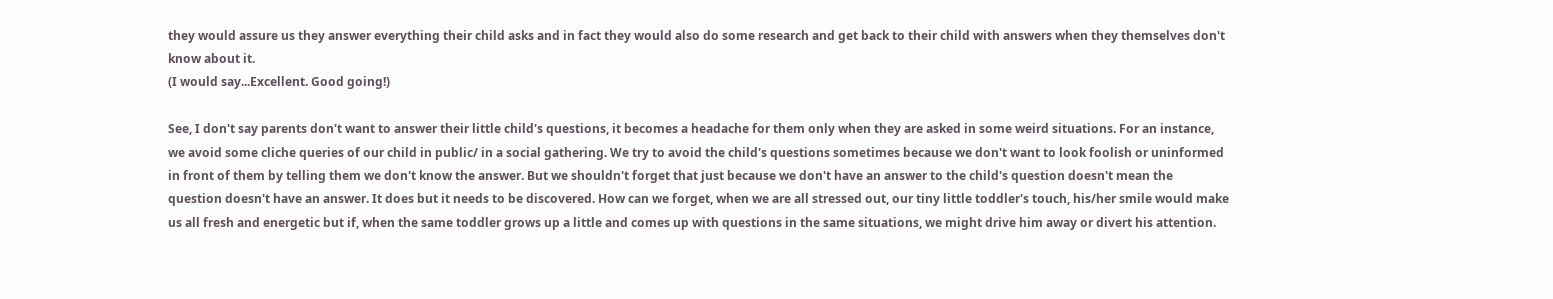they would assure us they answer everything their child asks and in fact they would also do some research and get back to their child with answers when they themselves don't know about it.
(I would say...Excellent. Good going!)

See, I don't say parents don't want to answer their little child's questions, it becomes a headache for them only when they are asked in some weird situations. For an instance, we avoid some cliche queries of our child in public/ in a social gathering. We try to avoid the child's questions sometimes because we don't want to look foolish or uninformed in front of them by telling them we don't know the answer. But we shouldn't forget that just because we don't have an answer to the child's question doesn't mean the question doesn't have an answer. It does but it needs to be discovered. How can we forget, when we are all stressed out, our tiny little toddler's touch, his/her smile would make us all fresh and energetic but if, when the same toddler grows up a little and comes up with questions in the same situations, we might drive him away or divert his attention.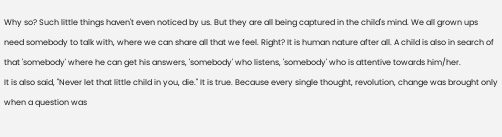Why so? Such little things haven't even noticed by us. But they are all being captured in the child's mind. We all grown ups need somebody to talk with, where we can share all that we feel. Right? It is human nature after all. A child is also in search of that 'somebody' where he can get his answers, 'somebody' who listens, 'somebody' who is attentive towards him/her.
It is also said, "Never let that little child in you, die." It is true. Because every single thought, revolution, change was brought only when a question was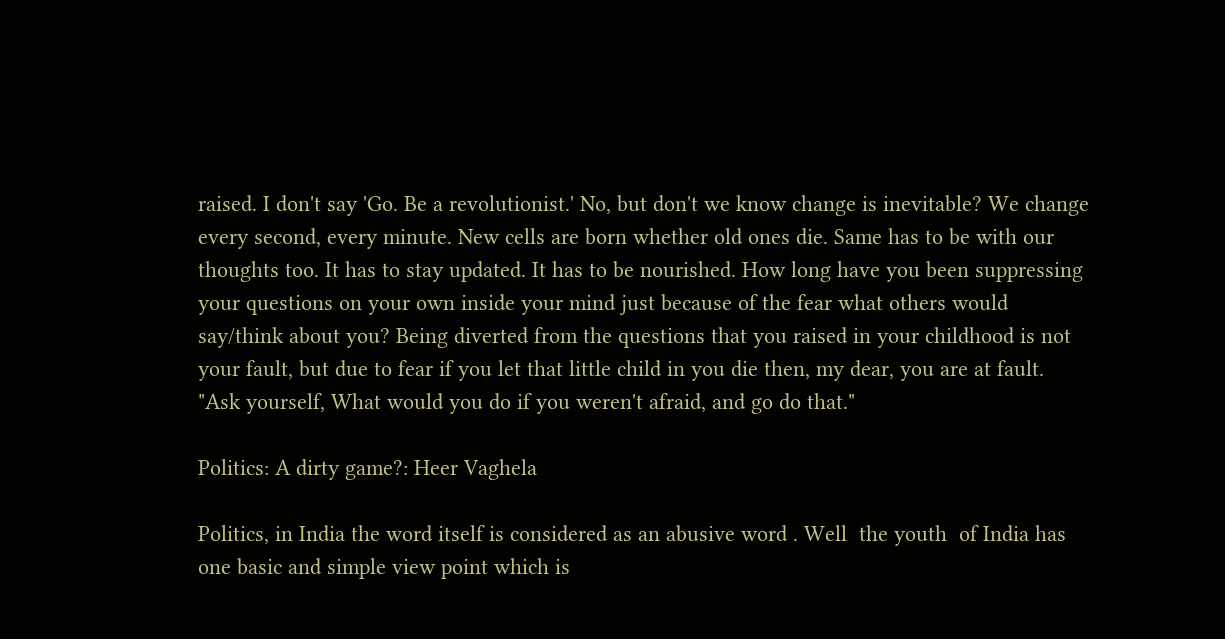raised. I don't say 'Go. Be a revolutionist.' No, but don't we know change is inevitable? We change every second, every minute. New cells are born whether old ones die. Same has to be with our thoughts too. It has to stay updated. It has to be nourished. How long have you been suppressing your questions on your own inside your mind just because of the fear what others would say/think about you? Being diverted from the questions that you raised in your childhood is not your fault, but due to fear if you let that little child in you die then, my dear, you are at fault. "Ask yourself, What would you do if you weren't afraid, and go do that."

Politics: A dirty game?: Heer Vaghela

Politics, in India the word itself is considered as an abusive word . Well  the youth  of India has one basic and simple view point which is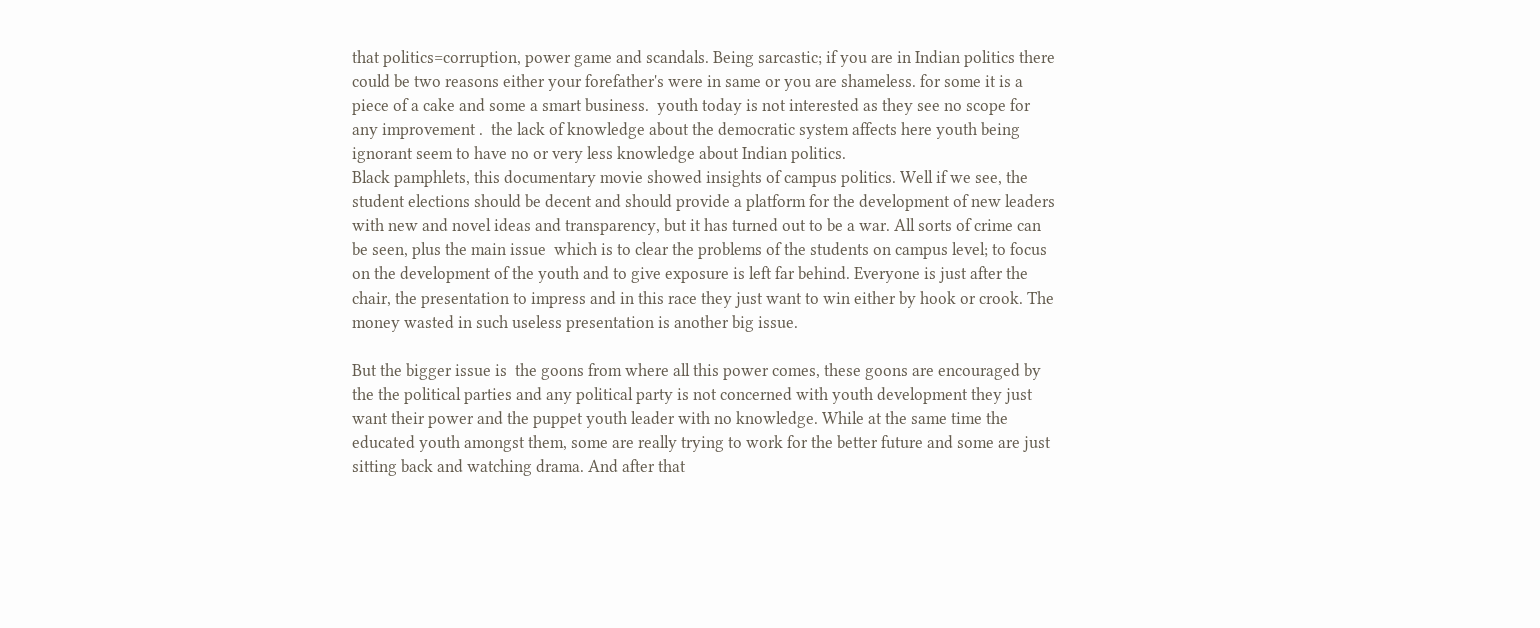that politics=corruption, power game and scandals. Being sarcastic; if you are in Indian politics there could be two reasons either your forefather's were in same or you are shameless. for some it is a piece of a cake and some a smart business.  youth today is not interested as they see no scope for any improvement .  the lack of knowledge about the democratic system affects here youth being ignorant seem to have no or very less knowledge about Indian politics.
Black pamphlets, this documentary movie showed insights of campus politics. Well if we see, the student elections should be decent and should provide a platform for the development of new leaders with new and novel ideas and transparency, but it has turned out to be a war. All sorts of crime can be seen, plus the main issue  which is to clear the problems of the students on campus level; to focus on the development of the youth and to give exposure is left far behind. Everyone is just after the chair, the presentation to impress and in this race they just want to win either by hook or crook. The money wasted in such useless presentation is another big issue.

But the bigger issue is  the goons from where all this power comes, these goons are encouraged by the the political parties and any political party is not concerned with youth development they just want their power and the puppet youth leader with no knowledge. While at the same time the educated youth amongst them, some are really trying to work for the better future and some are just sitting back and watching drama. And after that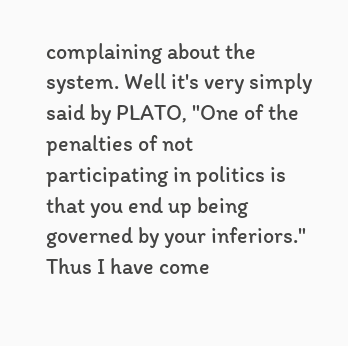complaining about the system. Well it's very simply said by PLATO, "One of the penalties of not participating in politics is that you end up being governed by your inferiors." Thus I have come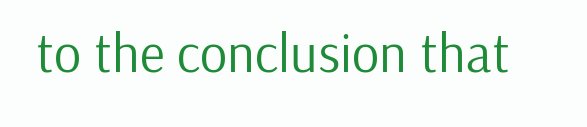to the conclusion that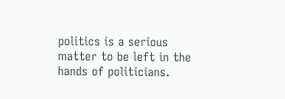politics is a serious matter to be left in the hands of politicians.